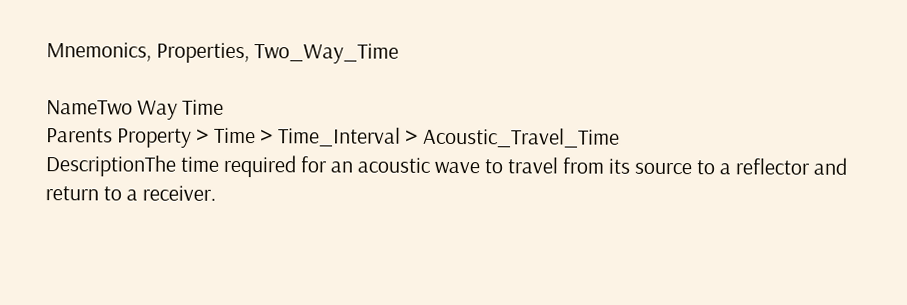Mnemonics, Properties, Two_Way_Time

NameTwo Way Time
Parents Property > Time > Time_Interval > Acoustic_Travel_Time
DescriptionThe time required for an acoustic wave to travel from its source to a reflector and return to a receiver.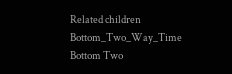Related children
Bottom_Two_Way_Time Bottom Two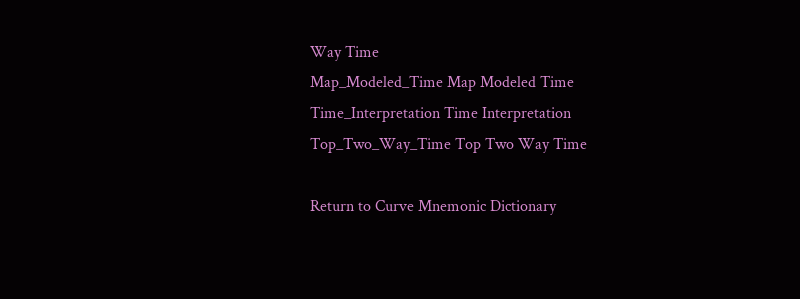Way Time
Map_Modeled_Time Map Modeled Time
Time_Interpretation Time Interpretation
Top_Two_Way_Time Top Two Way Time

Return to Curve Mnemonic Dictionary